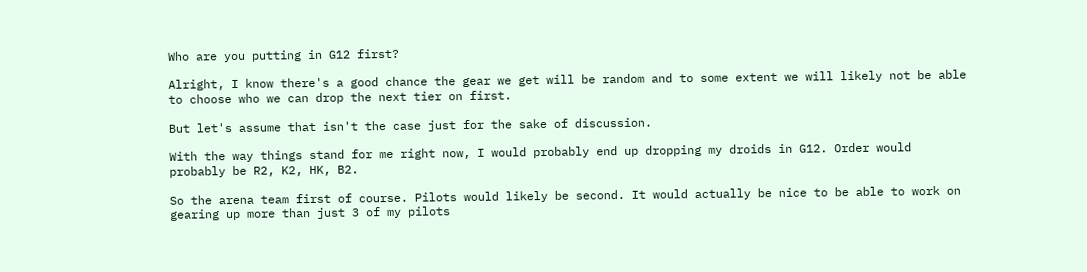Who are you putting in G12 first?

Alright, I know there's a good chance the gear we get will be random and to some extent we will likely not be able to choose who we can drop the next tier on first.

But let's assume that isn't the case just for the sake of discussion.

With the way things stand for me right now, I would probably end up dropping my droids in G12. Order would probably be R2, K2, HK, B2.

So the arena team first of course. Pilots would likely be second. It would actually be nice to be able to work on gearing up more than just 3 of my pilots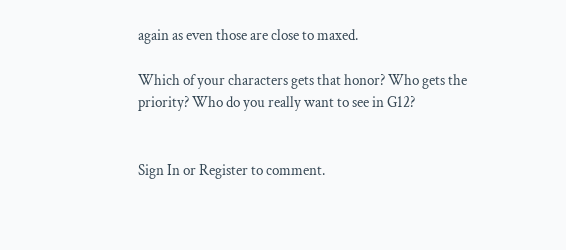again as even those are close to maxed.

Which of your characters gets that honor? Who gets the priority? Who do you really want to see in G12?


Sign In or Register to comment.